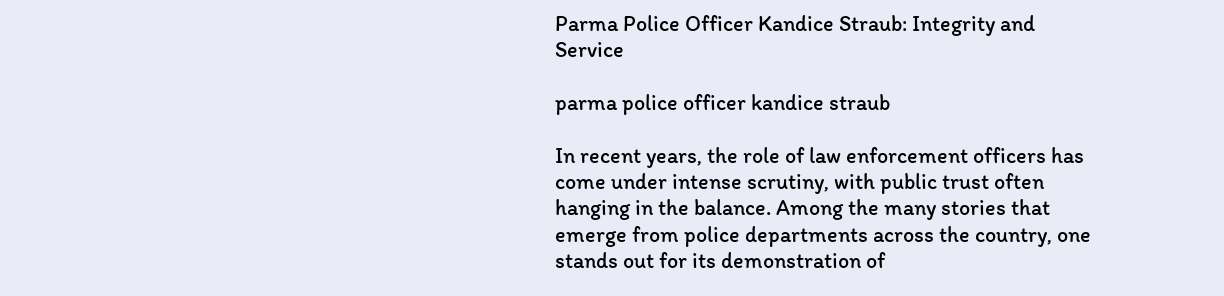Parma Police Officer Kandice Straub: Integrity and Service

parma police officer kandice straub

In recent years, the role of law enforcement officers has come under intense scrutiny, with public trust often hanging in the balance. Among the many stories that emerge from police departments across the country, one stands out for its demonstration of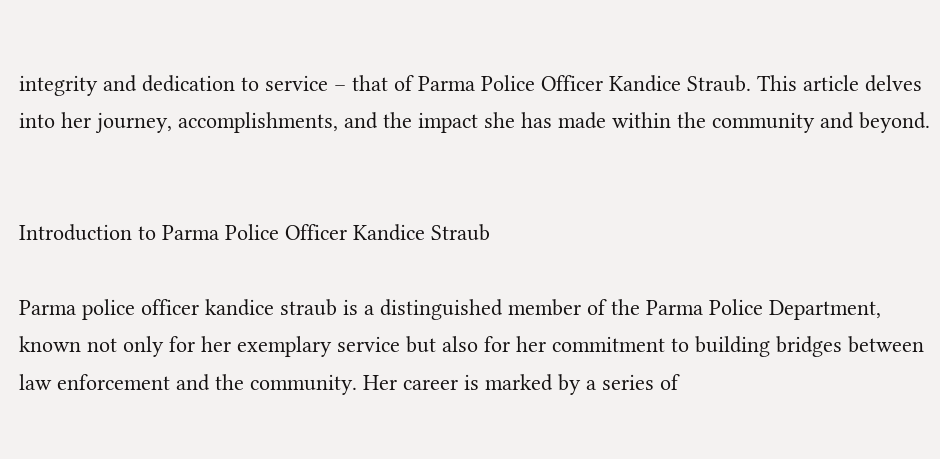integrity and dedication to service – that of Parma Police Officer Kandice Straub. This article delves into her journey, accomplishments, and the impact she has made within the community and beyond.


Introduction to Parma Police Officer Kandice Straub

Parma police officer kandice straub is a distinguished member of the Parma Police Department, known not only for her exemplary service but also for her commitment to building bridges between law enforcement and the community. Her career is marked by a series of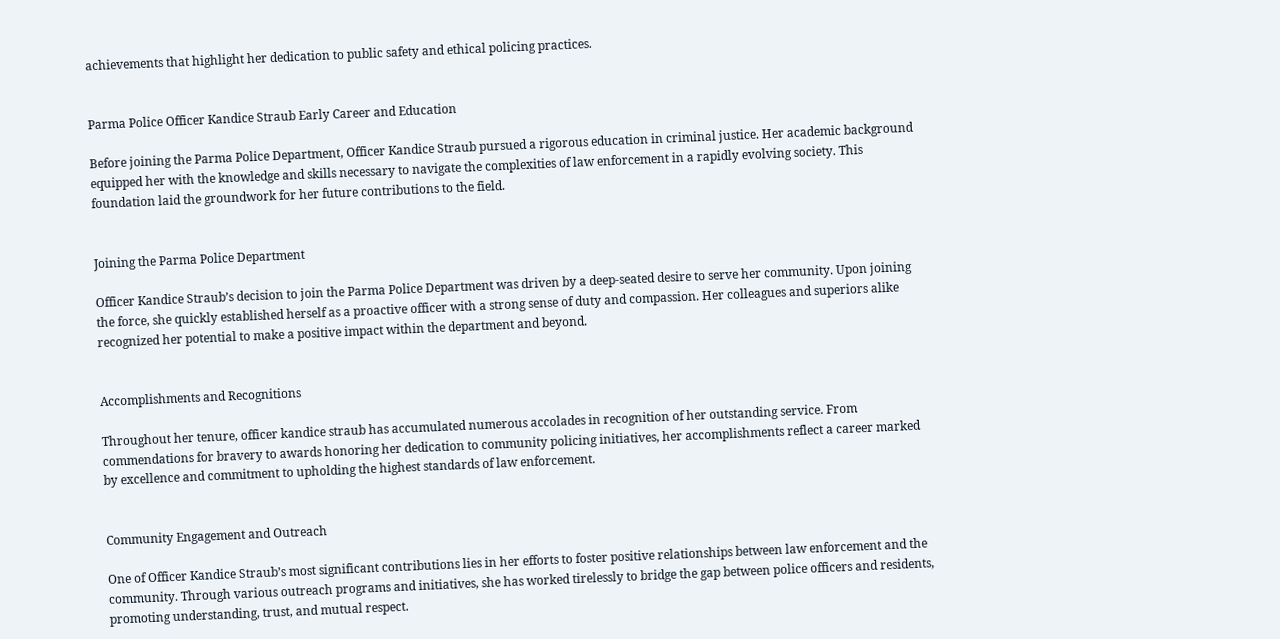achievements that highlight her dedication to public safety and ethical policing practices.


Parma Police Officer Kandice Straub Early Career and Education

Before joining the Parma Police Department, Officer Kandice Straub pursued a rigorous education in criminal justice. Her academic background equipped her with the knowledge and skills necessary to navigate the complexities of law enforcement in a rapidly evolving society. This foundation laid the groundwork for her future contributions to the field.


Joining the Parma Police Department

Officer Kandice Straub’s decision to join the Parma Police Department was driven by a deep-seated desire to serve her community. Upon joining the force, she quickly established herself as a proactive officer with a strong sense of duty and compassion. Her colleagues and superiors alike recognized her potential to make a positive impact within the department and beyond.


Accomplishments and Recognitions

Throughout her tenure, officer kandice straub has accumulated numerous accolades in recognition of her outstanding service. From commendations for bravery to awards honoring her dedication to community policing initiatives, her accomplishments reflect a career marked by excellence and commitment to upholding the highest standards of law enforcement.


Community Engagement and Outreach

One of Officer Kandice Straub’s most significant contributions lies in her efforts to foster positive relationships between law enforcement and the community. Through various outreach programs and initiatives, she has worked tirelessly to bridge the gap between police officers and residents, promoting understanding, trust, and mutual respect.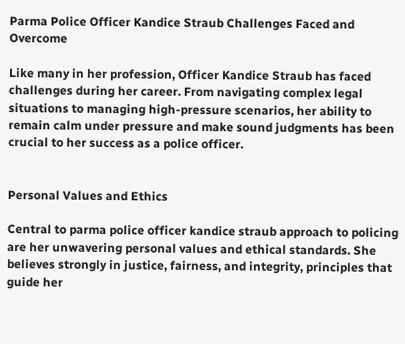Parma Police Officer Kandice Straub Challenges Faced and Overcome

Like many in her profession, Officer Kandice Straub has faced challenges during her career. From navigating complex legal situations to managing high-pressure scenarios, her ability to remain calm under pressure and make sound judgments has been crucial to her success as a police officer.


Personal Values and Ethics

Central to parma police officer kandice straub approach to policing are her unwavering personal values and ethical standards. She believes strongly in justice, fairness, and integrity, principles that guide her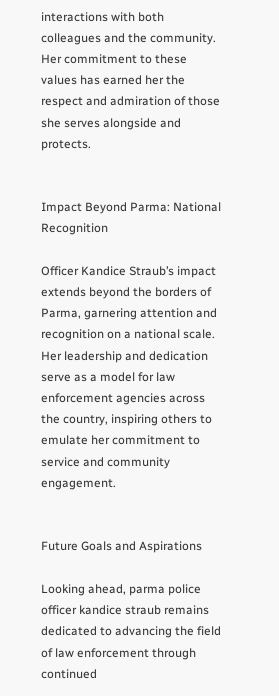interactions with both colleagues and the community. Her commitment to these values has earned her the respect and admiration of those she serves alongside and protects.


Impact Beyond Parma: National Recognition

Officer Kandice Straub’s impact extends beyond the borders of Parma, garnering attention and recognition on a national scale. Her leadership and dedication serve as a model for law enforcement agencies across the country, inspiring others to emulate her commitment to service and community engagement.


Future Goals and Aspirations

Looking ahead, parma police officer kandice straub remains dedicated to advancing the field of law enforcement through continued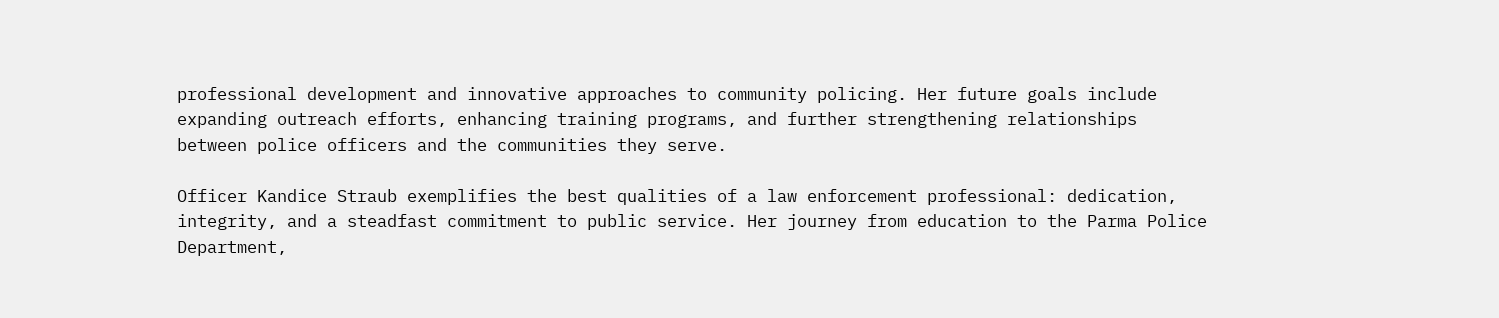professional development and innovative approaches to community policing. Her future goals include expanding outreach efforts, enhancing training programs, and further strengthening relationships between police officers and the communities they serve.

Officer Kandice Straub exemplifies the best qualities of a law enforcement professional: dedication, integrity, and a steadfast commitment to public service. Her journey from education to the Parma Police Department,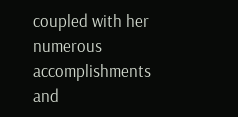coupled with her numerous accomplishments and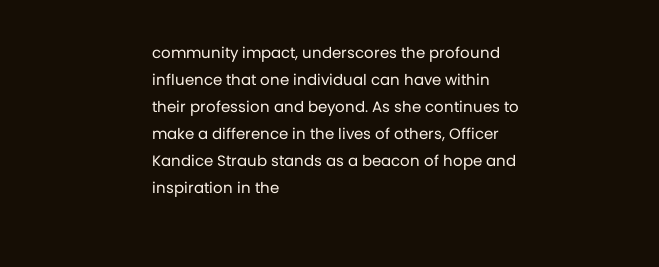community impact, underscores the profound influence that one individual can have within their profession and beyond. As she continues to make a difference in the lives of others, Officer Kandice Straub stands as a beacon of hope and inspiration in the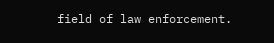field of law enforcement.